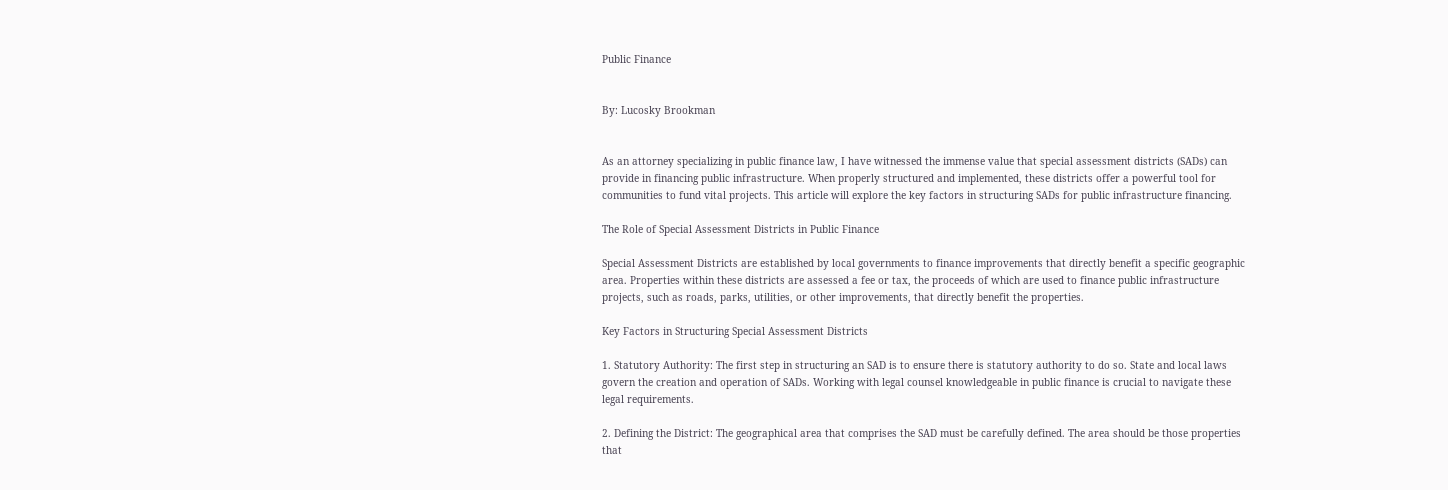Public Finance


By: Lucosky Brookman


As an attorney specializing in public finance law, I have witnessed the immense value that special assessment districts (SADs) can provide in financing public infrastructure. When properly structured and implemented, these districts offer a powerful tool for communities to fund vital projects. This article will explore the key factors in structuring SADs for public infrastructure financing.

The Role of Special Assessment Districts in Public Finance

Special Assessment Districts are established by local governments to finance improvements that directly benefit a specific geographic area. Properties within these districts are assessed a fee or tax, the proceeds of which are used to finance public infrastructure projects, such as roads, parks, utilities, or other improvements, that directly benefit the properties.

Key Factors in Structuring Special Assessment Districts

1. Statutory Authority: The first step in structuring an SAD is to ensure there is statutory authority to do so. State and local laws govern the creation and operation of SADs. Working with legal counsel knowledgeable in public finance is crucial to navigate these legal requirements.

2. Defining the District: The geographical area that comprises the SAD must be carefully defined. The area should be those properties that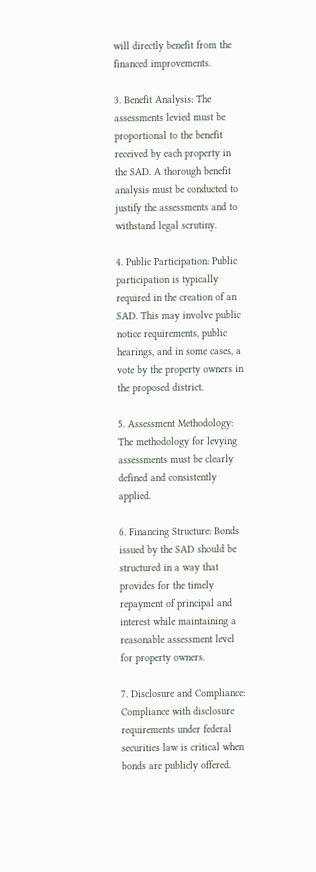will directly benefit from the financed improvements.

3. Benefit Analysis: The assessments levied must be proportional to the benefit received by each property in the SAD. A thorough benefit analysis must be conducted to justify the assessments and to withstand legal scrutiny.

4. Public Participation: Public participation is typically required in the creation of an SAD. This may involve public notice requirements, public hearings, and in some cases, a vote by the property owners in the proposed district.

5. Assessment Methodology: The methodology for levying assessments must be clearly defined and consistently applied.

6. Financing Structure: Bonds issued by the SAD should be structured in a way that provides for the timely repayment of principal and interest while maintaining a reasonable assessment level for property owners.

7. Disclosure and Compliance: Compliance with disclosure requirements under federal securities law is critical when bonds are publicly offered.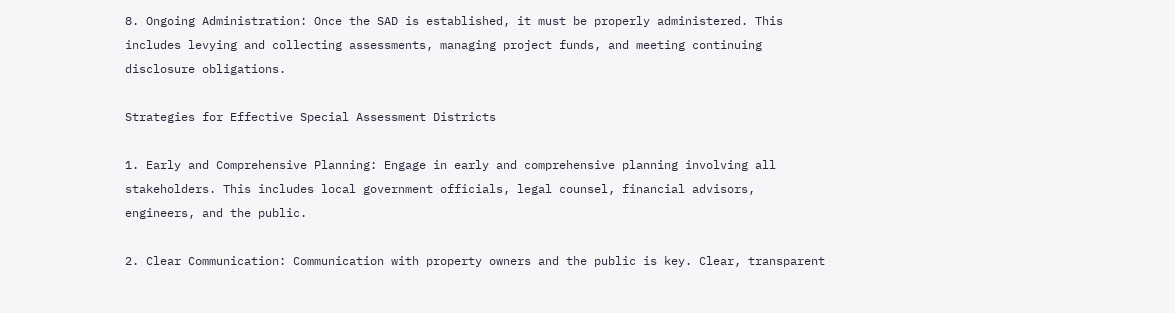8. Ongoing Administration: Once the SAD is established, it must be properly administered. This includes levying and collecting assessments, managing project funds, and meeting continuing disclosure obligations.

Strategies for Effective Special Assessment Districts

1. Early and Comprehensive Planning: Engage in early and comprehensive planning involving all stakeholders. This includes local government officials, legal counsel, financial advisors, engineers, and the public.

2. Clear Communication: Communication with property owners and the public is key. Clear, transparent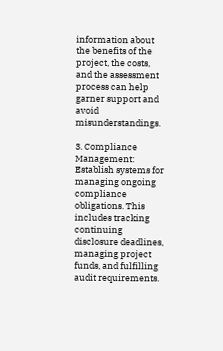information about the benefits of the project, the costs, and the assessment process can help garner support and avoid misunderstandings.

3. Compliance Management: Establish systems for managing ongoing compliance obligations. This includes tracking continuing disclosure deadlines, managing project funds, and fulfilling audit requirements.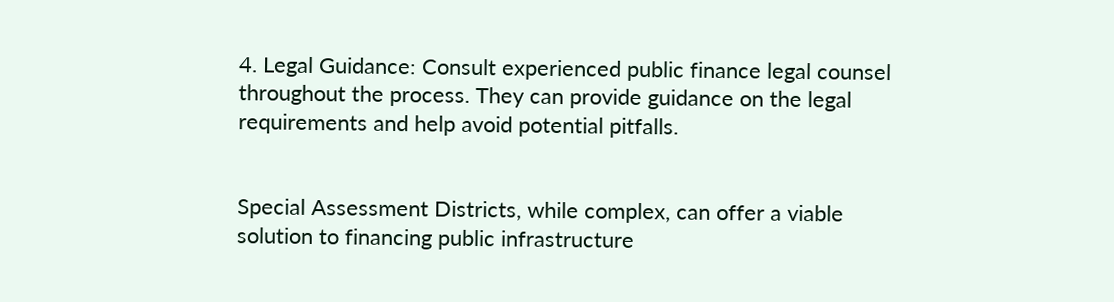4. Legal Guidance: Consult experienced public finance legal counsel throughout the process. They can provide guidance on the legal requirements and help avoid potential pitfalls.


Special Assessment Districts, while complex, can offer a viable solution to financing public infrastructure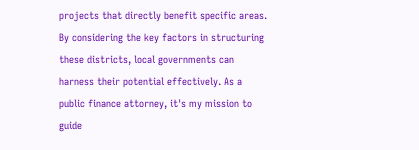projects that directly benefit specific areas. By considering the key factors in structuring these districts, local governments can harness their potential effectively. As a public finance attorney, it's my mission to guide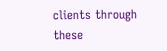clients through these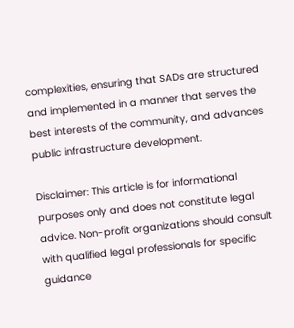complexities, ensuring that SADs are structured and implemented in a manner that serves the best interests of the community, and advances public infrastructure development.

Disclaimer: This article is for informational purposes only and does not constitute legal advice. Non-profit organizations should consult with qualified legal professionals for specific guidance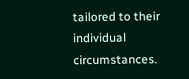tailored to their individual circumstances.